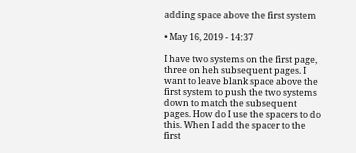adding space above the first system

• May 16, 2019 - 14:37

I have two systems on the first page, three on heh subsequent pages. I want to leave blank space above the first system to push the two systems down to match the subsequent pages. How do I use the spacers to do this. When I add the spacer to the first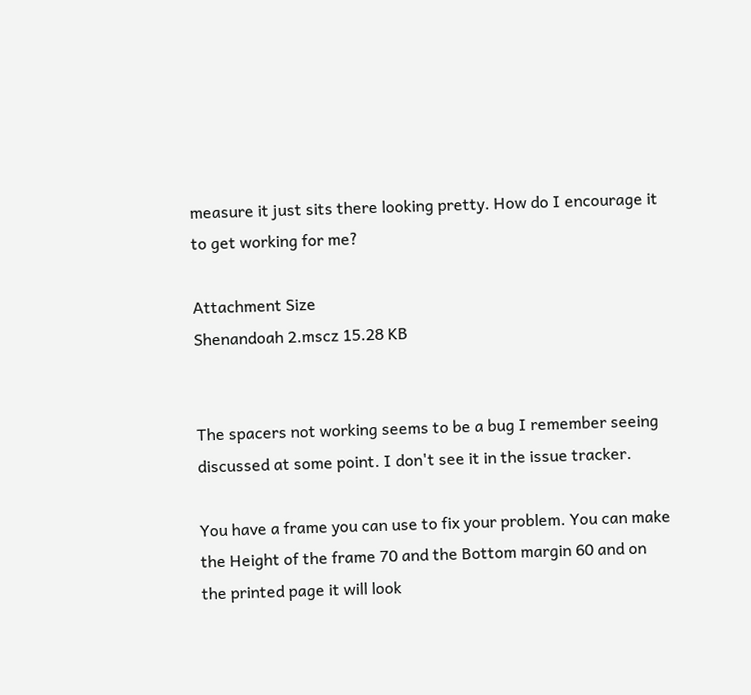measure it just sits there looking pretty. How do I encourage it to get working for me?

Attachment Size
Shenandoah 2.mscz 15.28 KB


The spacers not working seems to be a bug I remember seeing discussed at some point. I don't see it in the issue tracker.

You have a frame you can use to fix your problem. You can make the Height of the frame 70 and the Bottom margin 60 and on the printed page it will look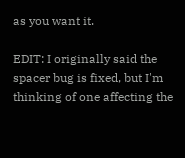as you want it.

EDIT: I originally said the spacer bug is fixed, but I'm thinking of one affecting the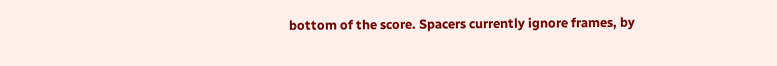bottom of the score. Spacers currently ignore frames, by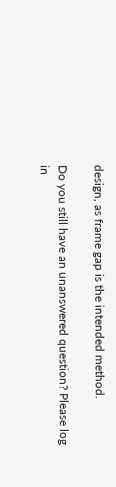design, as frame gap is the intended method.

Do you still have an unanswered question? Please log in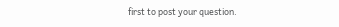first to post your question.